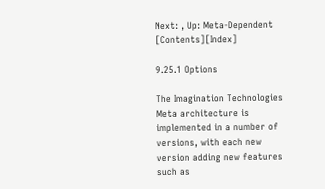Next: , Up: Meta-Dependent   [Contents][Index]

9.25.1 Options

The Imagination Technologies Meta architecture is implemented in a number of versions, with each new version adding new features such as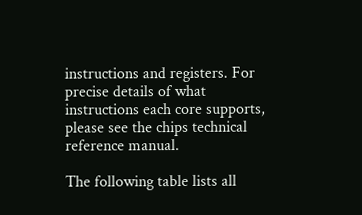instructions and registers. For precise details of what instructions each core supports, please see the chips technical reference manual.

The following table lists all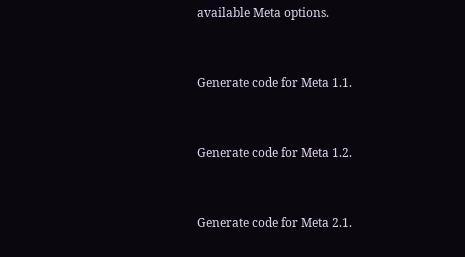available Meta options.


Generate code for Meta 1.1.


Generate code for Meta 1.2.


Generate code for Meta 2.1.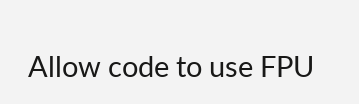Allow code to use FPU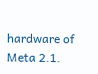hardware of Meta 2.1.